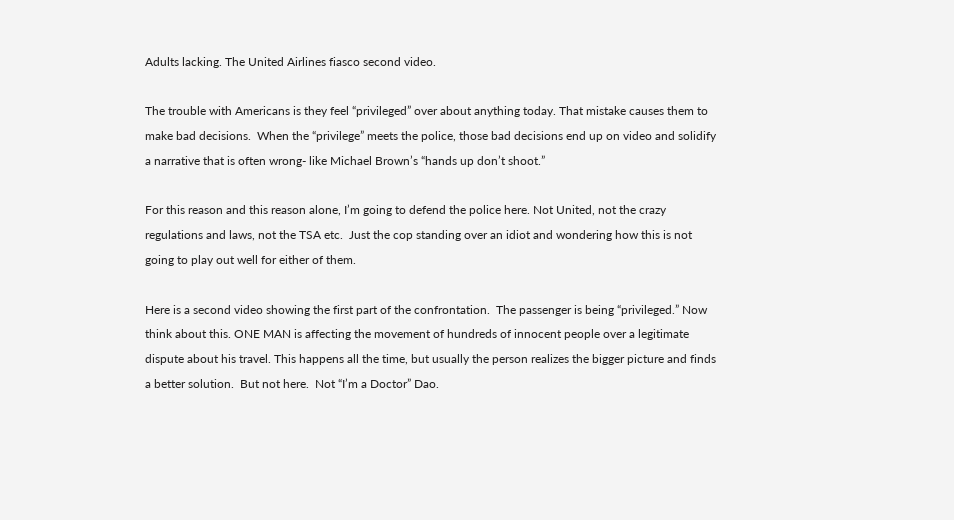Adults lacking. The United Airlines fiasco second video.

The trouble with Americans is they feel “privileged” over about anything today. That mistake causes them to make bad decisions.  When the “privilege” meets the police, those bad decisions end up on video and solidify a narrative that is often wrong- like Michael Brown’s “hands up don’t shoot.”

For this reason and this reason alone, I’m going to defend the police here. Not United, not the crazy regulations and laws, not the TSA etc.  Just the cop standing over an idiot and wondering how this is not going to play out well for either of them.

Here is a second video showing the first part of the confrontation.  The passenger is being “privileged.” Now think about this. ONE MAN is affecting the movement of hundreds of innocent people over a legitimate dispute about his travel. This happens all the time, but usually the person realizes the bigger picture and finds a better solution.  But not here.  Not “I’m a Doctor” Dao.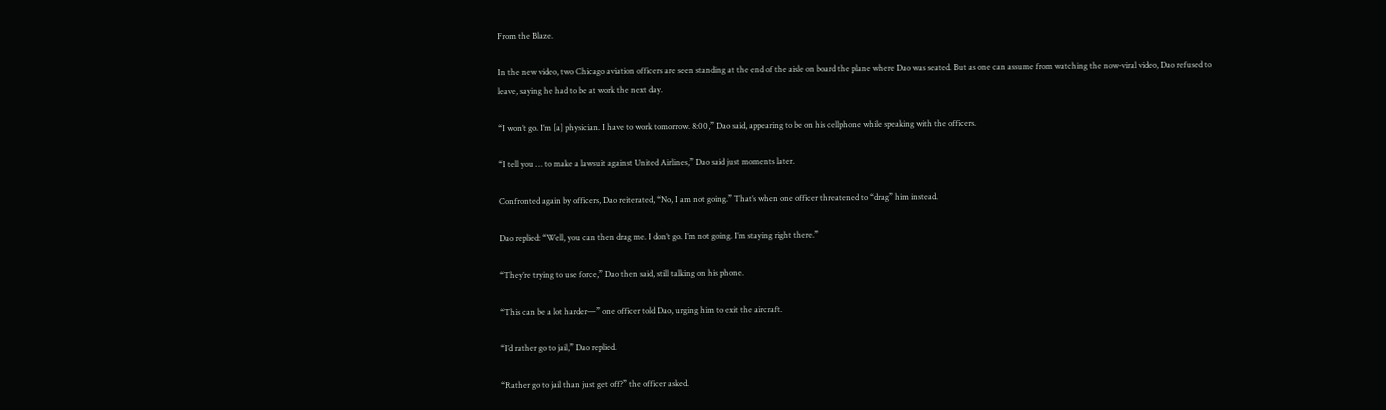From the Blaze.

In the new video, two Chicago aviation officers are seen standing at the end of the aisle on board the plane where Dao was seated. But as one can assume from watching the now-viral video, Dao refused to leave, saying he had to be at work the next day.

“I won’t go. I’m [a] physician. I have to work tomorrow. 8:00,” Dao said, appearing to be on his cellphone while speaking with the officers.

“I tell you … to make a lawsuit against United Airlines,” Dao said just moments later.

Confronted again by officers, Dao reiterated, “No, I am not going.” That’s when one officer threatened to “drag” him instead.

Dao replied: “Well, you can then drag me. I don’t go. I’m not going. I’m staying right there.”

“They’re trying to use force,” Dao then said, still talking on his phone.

“This can be a lot harder—” one officer told Dao, urging him to exit the aircraft.

“I’d rather go to jail,” Dao replied.

“Rather go to jail than just get off?” the officer asked.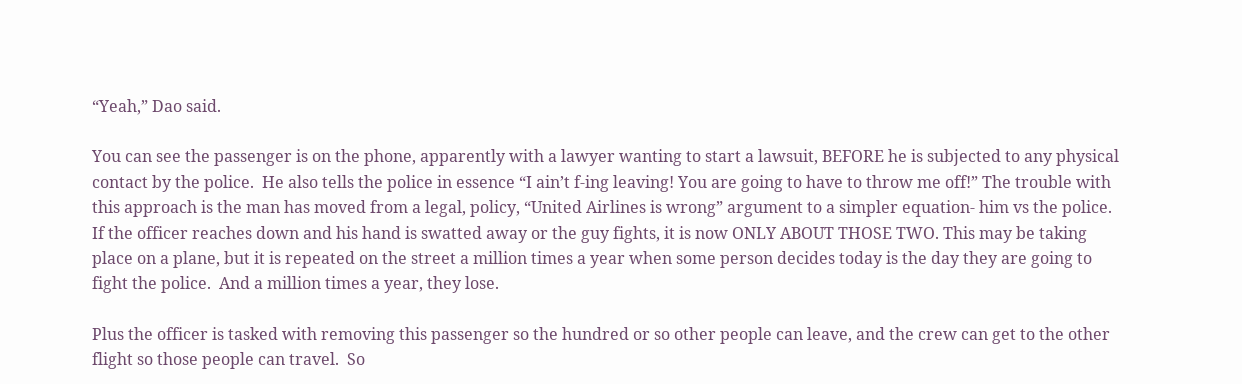“Yeah,” Dao said.

You can see the passenger is on the phone, apparently with a lawyer wanting to start a lawsuit, BEFORE he is subjected to any physical contact by the police.  He also tells the police in essence “I ain’t f-ing leaving! You are going to have to throw me off!” The trouble with this approach is the man has moved from a legal, policy, “United Airlines is wrong” argument to a simpler equation- him vs the police.  If the officer reaches down and his hand is swatted away or the guy fights, it is now ONLY ABOUT THOSE TWO. This may be taking place on a plane, but it is repeated on the street a million times a year when some person decides today is the day they are going to fight the police.  And a million times a year, they lose.

Plus the officer is tasked with removing this passenger so the hundred or so other people can leave, and the crew can get to the other flight so those people can travel.  So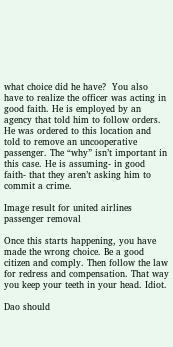what choice did he have?  You also have to realize the officer was acting in good faith. He is employed by an agency that told him to follow orders. He was ordered to this location and told to remove an uncooperative passenger. The “why” isn’t important in this case. He is assuming- in good faith- that they aren’t asking him to commit a crime.

Image result for united airlines passenger removal

Once this starts happening, you have made the wrong choice. Be a good citizen and comply. Then follow the law for redress and compensation. That way you keep your teeth in your head. Idiot.

Dao should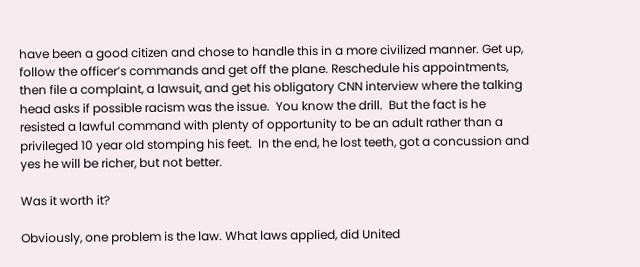have been a good citizen and chose to handle this in a more civilized manner. Get up, follow the officer’s commands and get off the plane. Reschedule his appointments, then file a complaint, a lawsuit, and get his obligatory CNN interview where the talking head asks if possible racism was the issue.  You know the drill.  But the fact is he resisted a lawful command with plenty of opportunity to be an adult rather than a privileged 10 year old stomping his feet.  In the end, he lost teeth, got a concussion and yes he will be richer, but not better.

Was it worth it?

Obviously, one problem is the law. What laws applied, did United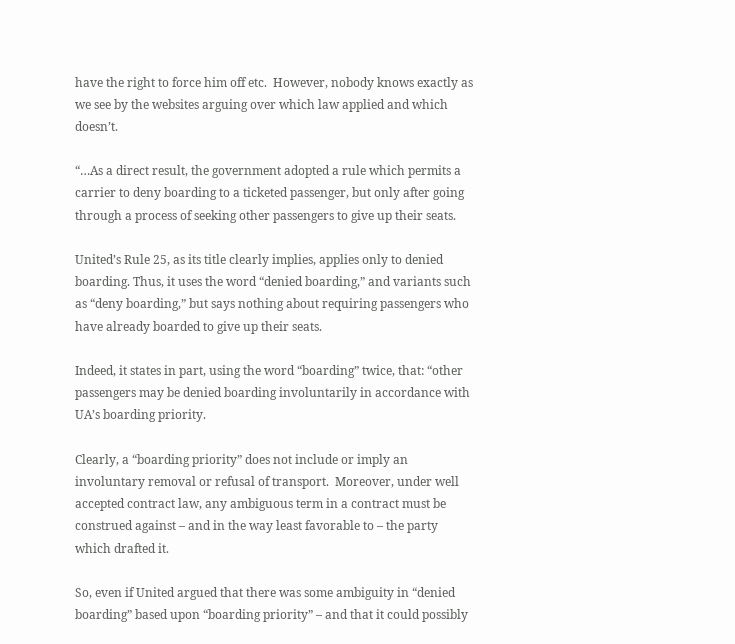have the right to force him off etc.  However, nobody knows exactly as we see by the websites arguing over which law applied and which doesn’t.

“…As a direct result, the government adopted a rule which permits a carrier to deny boarding to a ticketed passenger, but only after going through a process of seeking other passengers to give up their seats.

United’s Rule 25, as its title clearly implies, applies only to denied boarding. Thus, it uses the word “denied boarding,” and variants such as “deny boarding,” but says nothing about requiring passengers who have already boarded to give up their seats.

Indeed, it states in part, using the word “boarding” twice, that: “other passengers may be denied boarding involuntarily in accordance with UA’s boarding priority.

Clearly, a “boarding priority” does not include or imply an involuntary removal or refusal of transport.  Moreover, under well accepted contract law, any ambiguous term in a contract must be construed against – and in the way least favorable to – the party which drafted it.

So, even if United argued that there was some ambiguity in “denied boarding” based upon “boarding priority” – and that it could possibly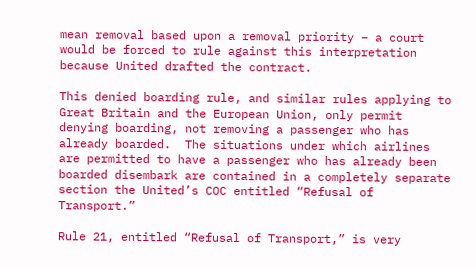mean removal based upon a removal priority – a court would be forced to rule against this interpretation because United drafted the contract.

This denied boarding rule, and similar rules applying to Great Britain and the European Union, only permit denying boarding, not removing a passenger who has already boarded.  The situations under which airlines are permitted to have a passenger who has already been boarded disembark are contained in a completely separate section the United’s COC entitled “Refusal of Transport.”

Rule 21, entitled “Refusal of Transport,” is very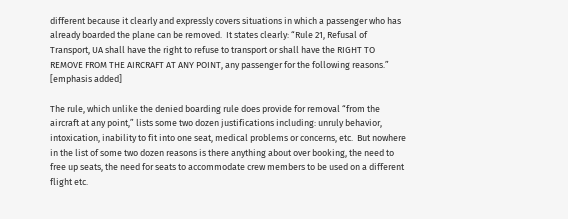different because it clearly and expressly covers situations in which a passenger who has already boarded the plane can be removed.  It states clearly: “Rule 21, Refusal of Transport, UA shall have the right to refuse to transport or shall have the RIGHT TO REMOVE FROM THE AIRCRAFT AT ANY POINT, any passenger for the following reasons.” [emphasis added]

The rule, which unlike the denied boarding rule does provide for removal “from the aircraft at any point,” lists some two dozen justifications including: unruly behavior, intoxication, inability to fit into one seat, medical problems or concerns, etc.  But nowhere in the list of some two dozen reasons is there anything about over booking, the need to free up seats, the need for seats to accommodate crew members to be used on a different flight etc.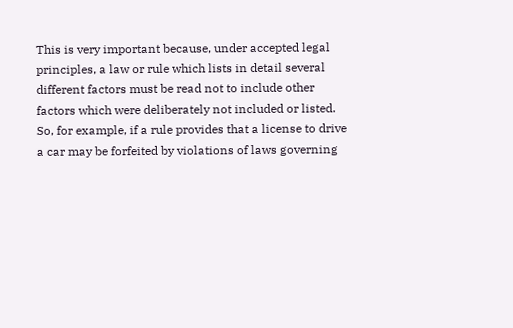This is very important because, under accepted legal principles, a law or rule which lists in detail several different factors must be read not to include other factors which were deliberately not included or listed.  So, for example, if a rule provides that a license to drive a car may be forfeited by violations of laws governing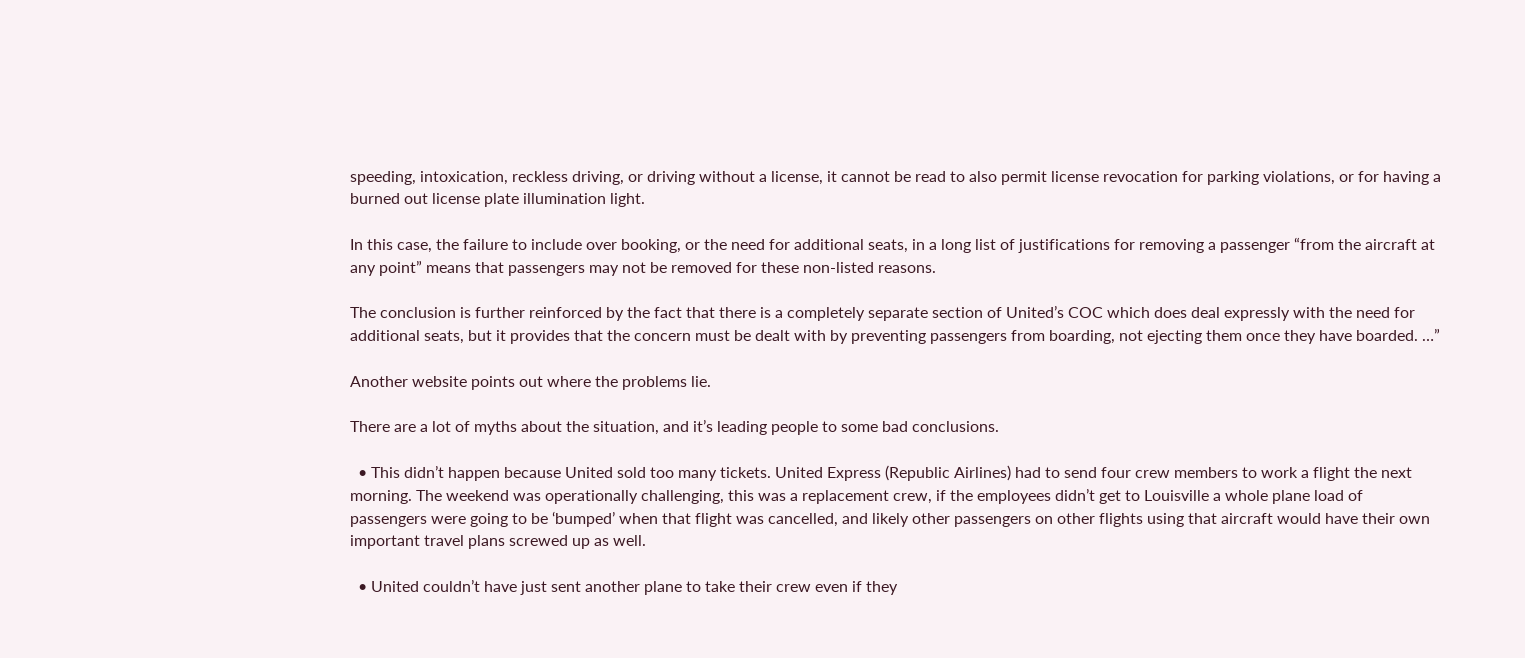speeding, intoxication, reckless driving, or driving without a license, it cannot be read to also permit license revocation for parking violations, or for having a burned out license plate illumination light.

In this case, the failure to include over booking, or the need for additional seats, in a long list of justifications for removing a passenger “from the aircraft at any point” means that passengers may not be removed for these non-listed reasons.

The conclusion is further reinforced by the fact that there is a completely separate section of United’s COC which does deal expressly with the need for additional seats, but it provides that the concern must be dealt with by preventing passengers from boarding, not ejecting them once they have boarded. …”

Another website points out where the problems lie.

There are a lot of myths about the situation, and it’s leading people to some bad conclusions.

  • This didn’t happen because United sold too many tickets. United Express (Republic Airlines) had to send four crew members to work a flight the next morning. The weekend was operationally challenging, this was a replacement crew, if the employees didn’t get to Louisville a whole plane load of passengers were going to be ‘bumped’ when that flight was cancelled, and likely other passengers on other flights using that aircraft would have their own important travel plans screwed up as well.

  • United couldn’t have just sent another plane to take their crew even if they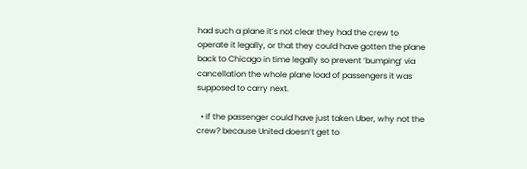had such a plane it’s not clear they had the crew to operate it legally, or that they could have gotten the plane back to Chicago in time legally so prevent ‘bumping’ via cancellation the whole plane load of passengers it was supposed to carry next.

  • If the passenger could have just taken Uber, why not the crew? because United doesn’t get to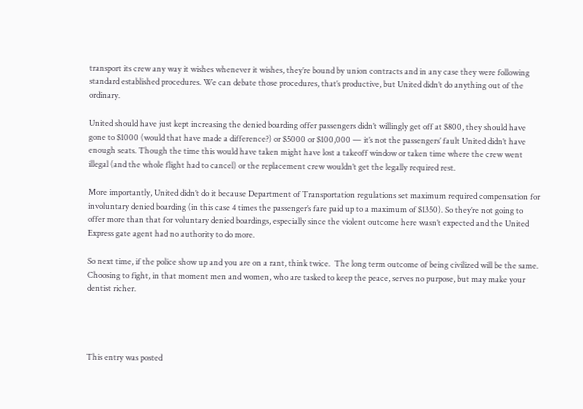transport its crew any way it wishes whenever it wishes, they’re bound by union contracts and in any case they were following standard established procedures. We can debate those procedures, that’s productive, but United didn’t do anything out of the ordinary.

United should have just kept increasing the denied boarding offer passengers didn’t willingly get off at $800, they should have gone to $1000 (would that have made a difference?) or $5000 or $100,000 — it’s not the passengers’ fault United didn’t have enough seats. Though the time this would have taken might have lost a takeoff window or taken time where the crew went illegal (and the whole flight had to cancel) or the replacement crew wouldn’t get the legally required rest.

More importantly, United didn’t do it because Department of Transportation regulations set maximum required compensation for involuntary denied boarding (in this case 4 times the passenger’s fare paid up to a maximum of $1350). So they’re not going to offer more than that for voluntary denied boardings, especially since the violent outcome here wasn’t expected and the United Express gate agent had no authority to do more.

So next time, if the police show up and you are on a rant, think twice.  The long term outcome of being civilized will be the same.  Choosing to fight, in that moment men and women, who are tasked to keep the peace, serves no purpose, but may make your dentist richer.




This entry was posted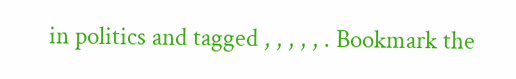in politics and tagged , , , , , . Bookmark the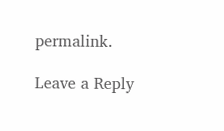permalink.

Leave a Reply